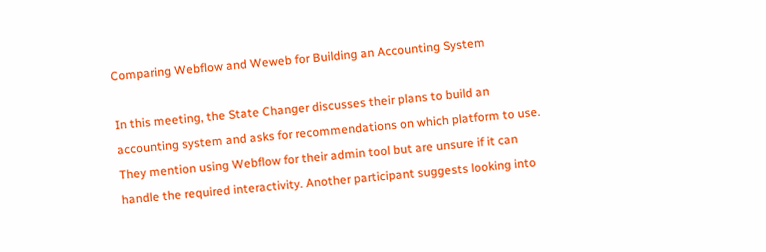Comparing Webflow and Weweb for Building an Accounting System

In this meeting, the State Changer discusses their plans to build an accounting system and asks for recommendations on which platform to use. They mention using Webflow for their admin tool but are unsure if it can handle the required interactivity. Another participant suggests looking into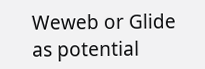Weweb or Glide as potential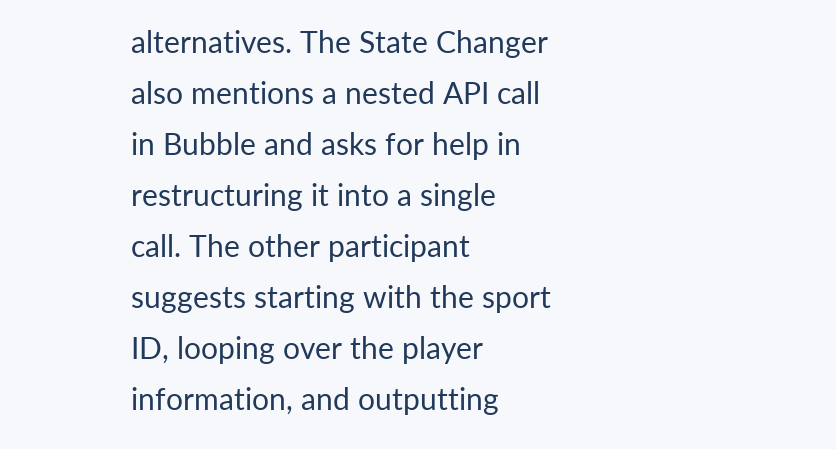alternatives. The State Changer also mentions a nested API call in Bubble and asks for help in restructuring it into a single call. The other participant suggests starting with the sport ID, looping over the player information, and outputting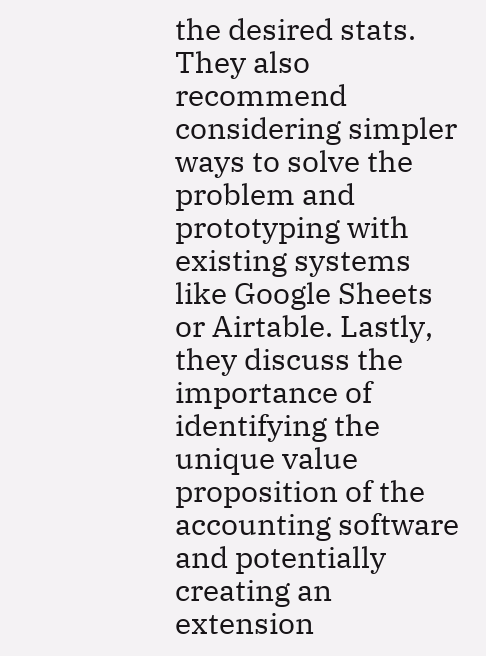the desired stats. They also recommend considering simpler ways to solve the problem and prototyping with existing systems like Google Sheets or Airtable. Lastly, they discuss the importance of identifying the unique value proposition of the accounting software and potentially creating an extension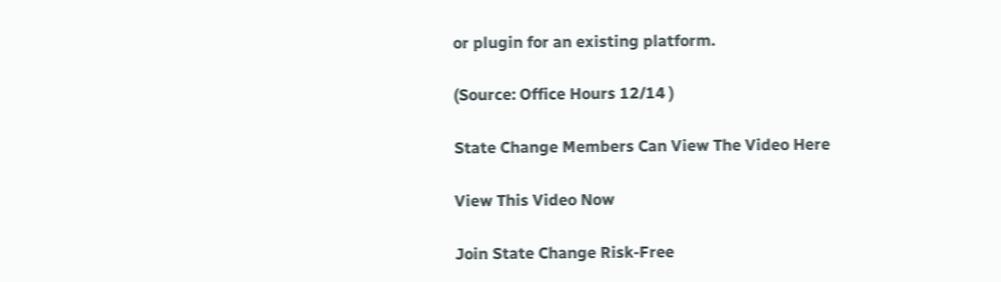or plugin for an existing platform.

(Source: Office Hours 12/14 )

State Change Members Can View The Video Here

View This Video Now

Join State Change Risk-Free